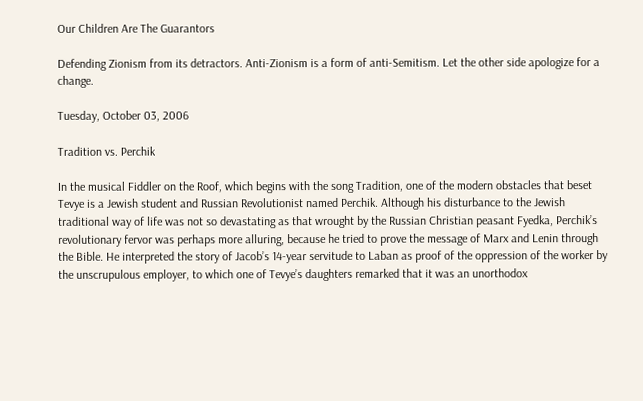Our Children Are The Guarantors

Defending Zionism from its detractors. Anti-Zionism is a form of anti-Semitism. Let the other side apologize for a change.

Tuesday, October 03, 2006

Tradition vs. Perchik

In the musical Fiddler on the Roof, which begins with the song Tradition, one of the modern obstacles that beset Tevye is a Jewish student and Russian Revolutionist named Perchik. Although his disturbance to the Jewish traditional way of life was not so devastating as that wrought by the Russian Christian peasant Fyedka, Perchik’s revolutionary fervor was perhaps more alluring, because he tried to prove the message of Marx and Lenin through the Bible. He interpreted the story of Jacob’s 14-year servitude to Laban as proof of the oppression of the worker by the unscrupulous employer, to which one of Tevye’s daughters remarked that it was an unorthodox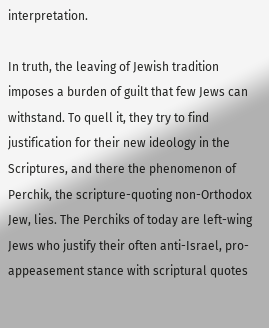interpretation.

In truth, the leaving of Jewish tradition imposes a burden of guilt that few Jews can withstand. To quell it, they try to find justification for their new ideology in the Scriptures, and there the phenomenon of Perchik, the scripture-quoting non-Orthodox Jew, lies. The Perchiks of today are left-wing Jews who justify their often anti-Israel, pro-appeasement stance with scriptural quotes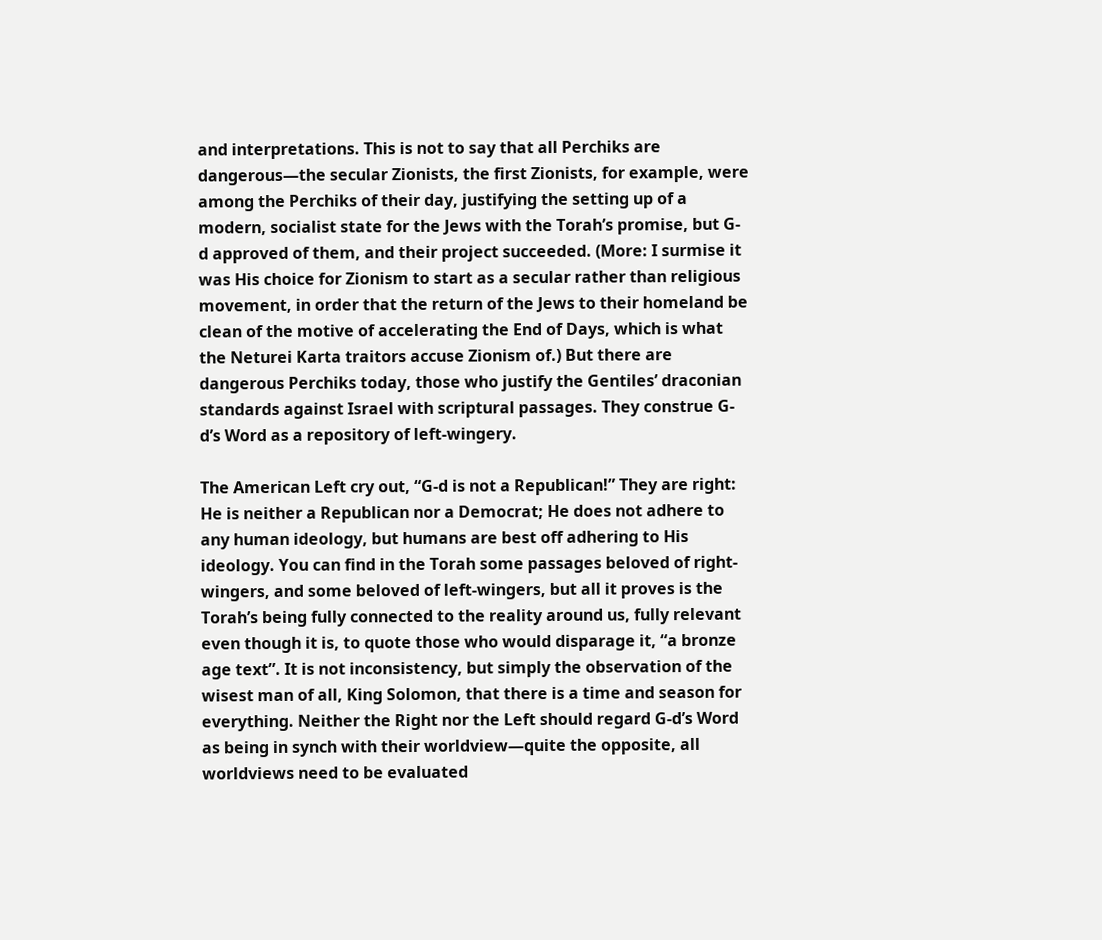and interpretations. This is not to say that all Perchiks are dangerous—the secular Zionists, the first Zionists, for example, were among the Perchiks of their day, justifying the setting up of a modern, socialist state for the Jews with the Torah’s promise, but G-d approved of them, and their project succeeded. (More: I surmise it was His choice for Zionism to start as a secular rather than religious movement, in order that the return of the Jews to their homeland be clean of the motive of accelerating the End of Days, which is what the Neturei Karta traitors accuse Zionism of.) But there are dangerous Perchiks today, those who justify the Gentiles’ draconian standards against Israel with scriptural passages. They construe G-d’s Word as a repository of left-wingery.

The American Left cry out, “G-d is not a Republican!” They are right: He is neither a Republican nor a Democrat; He does not adhere to any human ideology, but humans are best off adhering to His ideology. You can find in the Torah some passages beloved of right-wingers, and some beloved of left-wingers, but all it proves is the Torah’s being fully connected to the reality around us, fully relevant even though it is, to quote those who would disparage it, “a bronze age text”. It is not inconsistency, but simply the observation of the wisest man of all, King Solomon, that there is a time and season for everything. Neither the Right nor the Left should regard G-d’s Word as being in synch with their worldview—quite the opposite, all worldviews need to be evaluated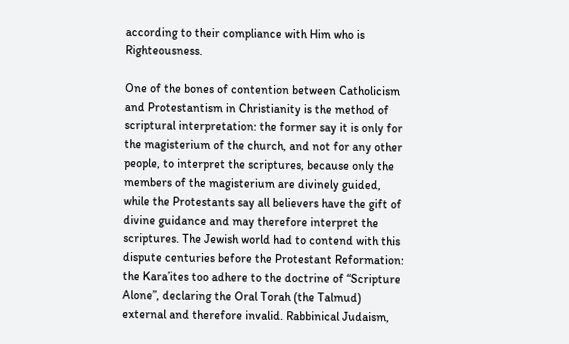according to their compliance with Him who is Righteousness.

One of the bones of contention between Catholicism and Protestantism in Christianity is the method of scriptural interpretation: the former say it is only for the magisterium of the church, and not for any other people, to interpret the scriptures, because only the members of the magisterium are divinely guided, while the Protestants say all believers have the gift of divine guidance and may therefore interpret the scriptures. The Jewish world had to contend with this dispute centuries before the Protestant Reformation: the Kara’ites too adhere to the doctrine of “Scripture Alone”, declaring the Oral Torah (the Talmud) external and therefore invalid. Rabbinical Judaism,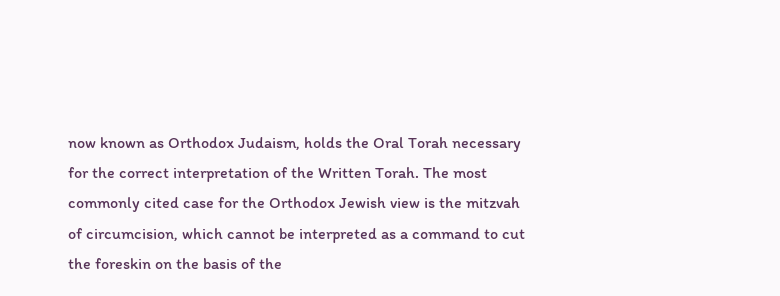now known as Orthodox Judaism, holds the Oral Torah necessary for the correct interpretation of the Written Torah. The most commonly cited case for the Orthodox Jewish view is the mitzvah of circumcision, which cannot be interpreted as a command to cut the foreskin on the basis of the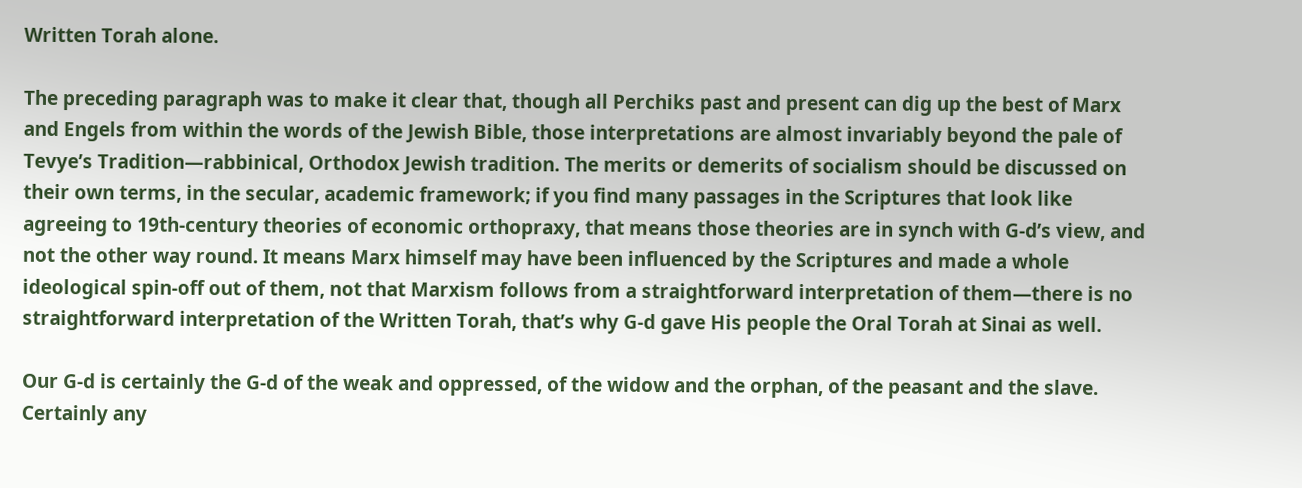Written Torah alone.

The preceding paragraph was to make it clear that, though all Perchiks past and present can dig up the best of Marx and Engels from within the words of the Jewish Bible, those interpretations are almost invariably beyond the pale of Tevye’s Tradition—rabbinical, Orthodox Jewish tradition. The merits or demerits of socialism should be discussed on their own terms, in the secular, academic framework; if you find many passages in the Scriptures that look like agreeing to 19th-century theories of economic orthopraxy, that means those theories are in synch with G-d’s view, and not the other way round. It means Marx himself may have been influenced by the Scriptures and made a whole ideological spin-off out of them, not that Marxism follows from a straightforward interpretation of them—there is no straightforward interpretation of the Written Torah, that’s why G-d gave His people the Oral Torah at Sinai as well.

Our G-d is certainly the G-d of the weak and oppressed, of the widow and the orphan, of the peasant and the slave. Certainly any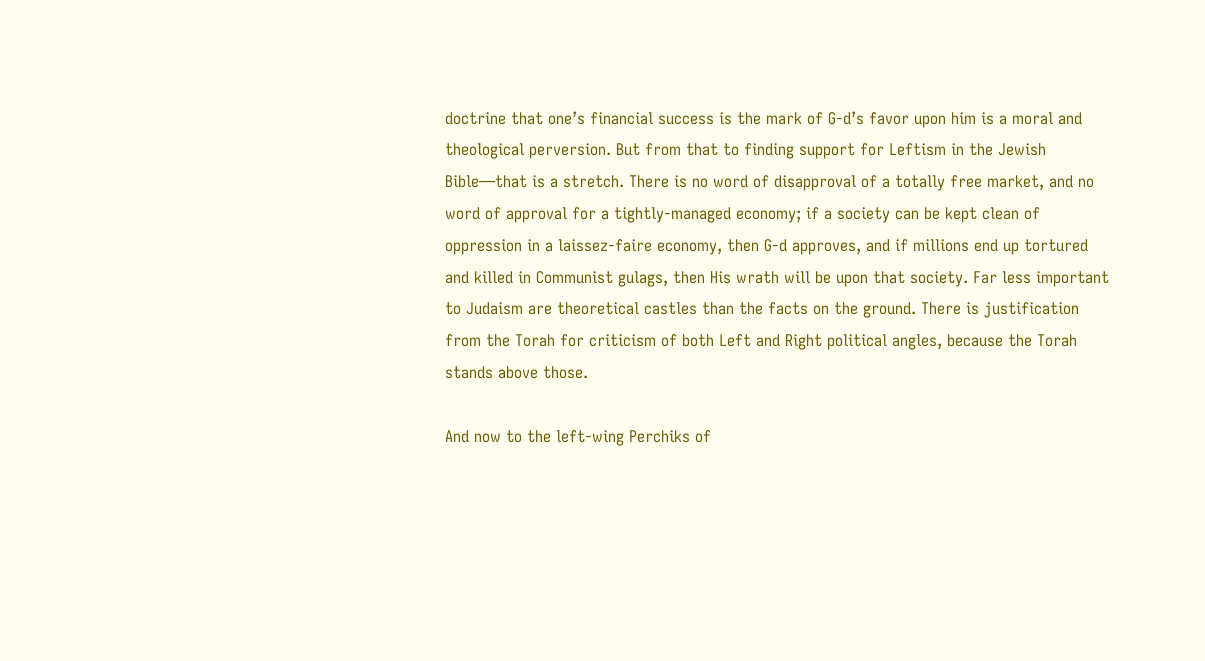doctrine that one’s financial success is the mark of G-d’s favor upon him is a moral and theological perversion. But from that to finding support for Leftism in the Jewish Bible—that is a stretch. There is no word of disapproval of a totally free market, and no word of approval for a tightly-managed economy; if a society can be kept clean of oppression in a laissez-faire economy, then G-d approves, and if millions end up tortured and killed in Communist gulags, then His wrath will be upon that society. Far less important to Judaism are theoretical castles than the facts on the ground. There is justification from the Torah for criticism of both Left and Right political angles, because the Torah stands above those.

And now to the left-wing Perchiks of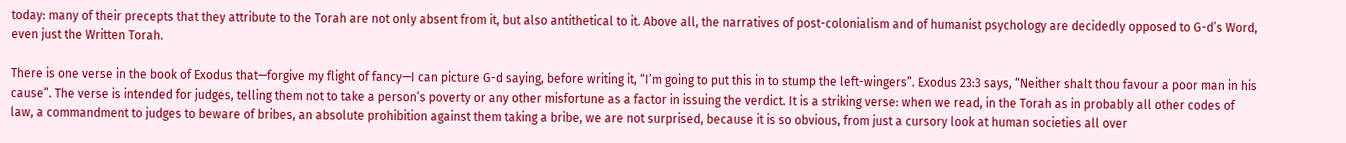today: many of their precepts that they attribute to the Torah are not only absent from it, but also antithetical to it. Above all, the narratives of post-colonialism and of humanist psychology are decidedly opposed to G-d’s Word, even just the Written Torah.

There is one verse in the book of Exodus that—forgive my flight of fancy—I can picture G-d saying, before writing it, “I’m going to put this in to stump the left-wingers”. Exodus 23:3 says, “Neither shalt thou favour a poor man in his cause”. The verse is intended for judges, telling them not to take a person’s poverty or any other misfortune as a factor in issuing the verdict. It is a striking verse: when we read, in the Torah as in probably all other codes of law, a commandment to judges to beware of bribes, an absolute prohibition against them taking a bribe, we are not surprised, because it is so obvious, from just a cursory look at human societies all over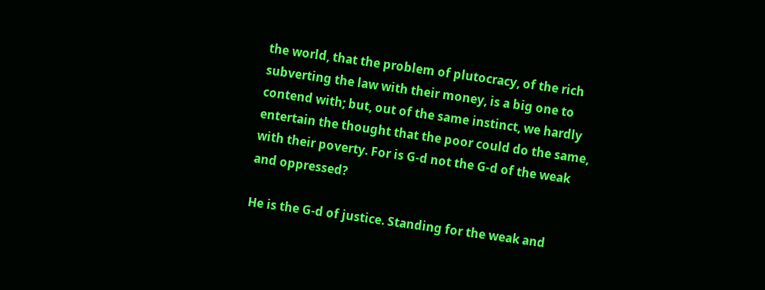the world, that the problem of plutocracy, of the rich subverting the law with their money, is a big one to contend with; but, out of the same instinct, we hardly entertain the thought that the poor could do the same, with their poverty. For is G-d not the G-d of the weak and oppressed?

He is the G-d of justice. Standing for the weak and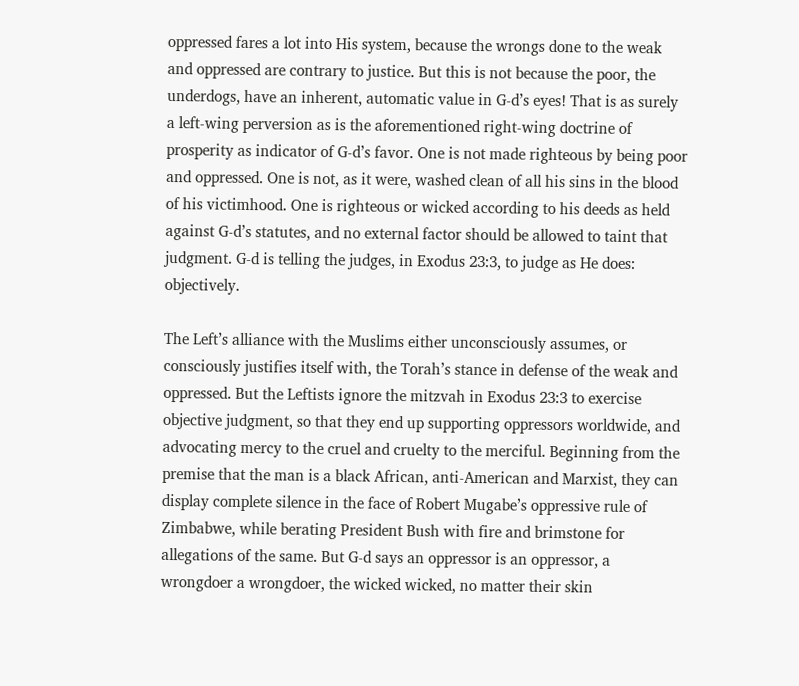oppressed fares a lot into His system, because the wrongs done to the weak and oppressed are contrary to justice. But this is not because the poor, the underdogs, have an inherent, automatic value in G-d’s eyes! That is as surely a left-wing perversion as is the aforementioned right-wing doctrine of prosperity as indicator of G-d’s favor. One is not made righteous by being poor and oppressed. One is not, as it were, washed clean of all his sins in the blood of his victimhood. One is righteous or wicked according to his deeds as held against G-d’s statutes, and no external factor should be allowed to taint that judgment. G-d is telling the judges, in Exodus 23:3, to judge as He does: objectively.

The Left’s alliance with the Muslims either unconsciously assumes, or consciously justifies itself with, the Torah’s stance in defense of the weak and oppressed. But the Leftists ignore the mitzvah in Exodus 23:3 to exercise objective judgment, so that they end up supporting oppressors worldwide, and advocating mercy to the cruel and cruelty to the merciful. Beginning from the premise that the man is a black African, anti-American and Marxist, they can display complete silence in the face of Robert Mugabe’s oppressive rule of Zimbabwe, while berating President Bush with fire and brimstone for allegations of the same. But G-d says an oppressor is an oppressor, a wrongdoer a wrongdoer, the wicked wicked, no matter their skin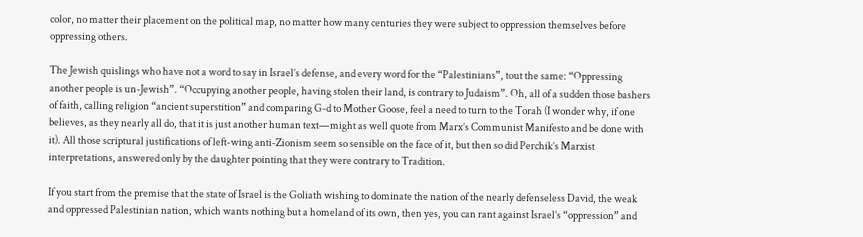color, no matter their placement on the political map, no matter how many centuries they were subject to oppression themselves before oppressing others.

The Jewish quislings who have not a word to say in Israel’s defense, and every word for the “Palestinians”, tout the same: “Oppressing another people is un-Jewish”. “Occupying another people, having stolen their land, is contrary to Judaism”. Oh, all of a sudden those bashers of faith, calling religion “ancient superstition” and comparing G-d to Mother Goose, feel a need to turn to the Torah (I wonder why, if one believes, as they nearly all do, that it is just another human text—might as well quote from Marx’s Communist Manifesto and be done with it). All those scriptural justifications of left-wing anti-Zionism seem so sensible on the face of it, but then so did Perchik’s Marxist interpretations, answered only by the daughter pointing that they were contrary to Tradition.

If you start from the premise that the state of Israel is the Goliath wishing to dominate the nation of the nearly defenseless David, the weak and oppressed Palestinian nation, which wants nothing but a homeland of its own, then yes, you can rant against Israel’s “oppression” and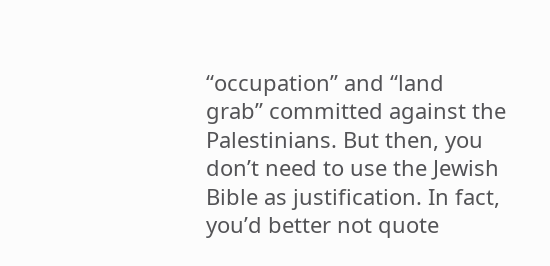“occupation” and “land grab” committed against the Palestinians. But then, you don’t need to use the Jewish Bible as justification. In fact, you’d better not quote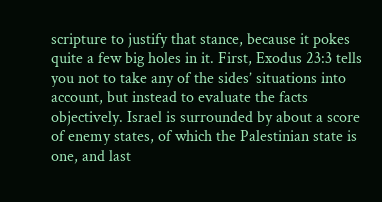scripture to justify that stance, because it pokes quite a few big holes in it. First, Exodus 23:3 tells you not to take any of the sides’ situations into account, but instead to evaluate the facts objectively. Israel is surrounded by about a score of enemy states, of which the Palestinian state is one, and last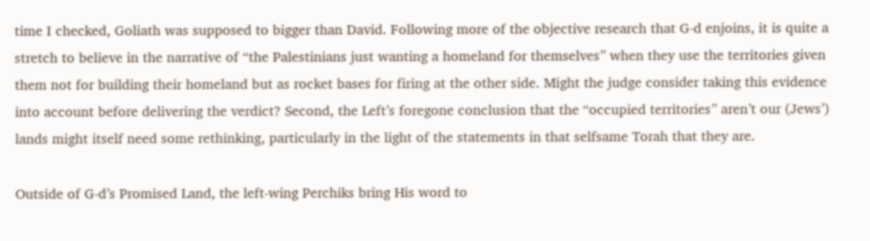time I checked, Goliath was supposed to bigger than David. Following more of the objective research that G-d enjoins, it is quite a stretch to believe in the narrative of “the Palestinians just wanting a homeland for themselves” when they use the territories given them not for building their homeland but as rocket bases for firing at the other side. Might the judge consider taking this evidence into account before delivering the verdict? Second, the Left’s foregone conclusion that the “occupied territories” aren’t our (Jews’) lands might itself need some rethinking, particularly in the light of the statements in that selfsame Torah that they are.

Outside of G-d’s Promised Land, the left-wing Perchiks bring His word to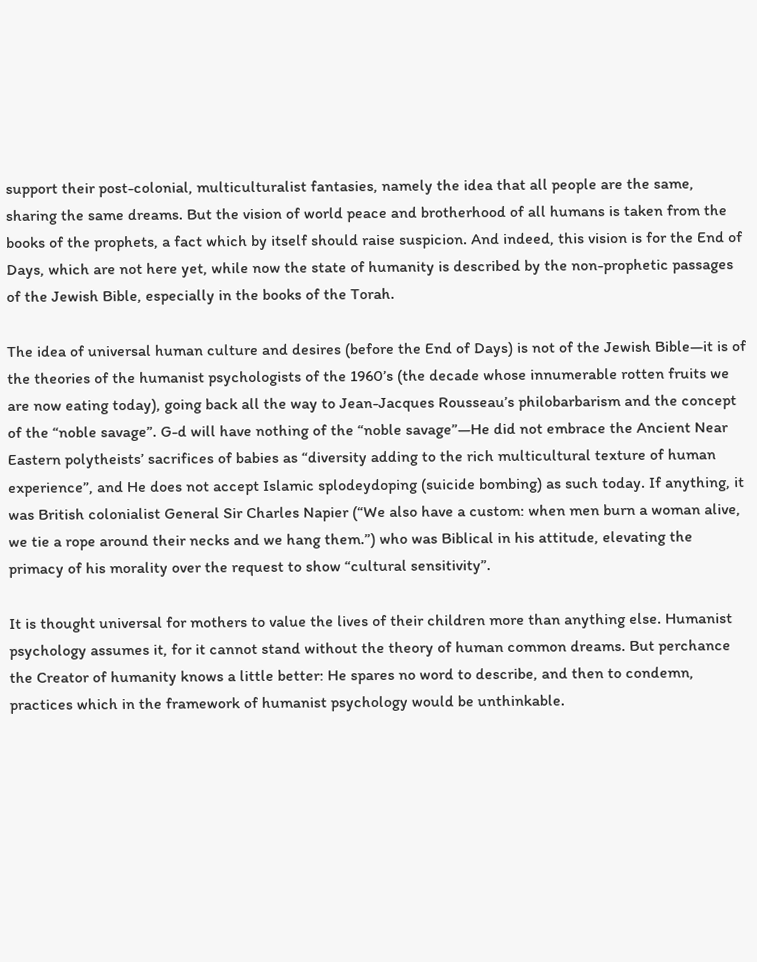support their post-colonial, multiculturalist fantasies, namely the idea that all people are the same, sharing the same dreams. But the vision of world peace and brotherhood of all humans is taken from the books of the prophets, a fact which by itself should raise suspicion. And indeed, this vision is for the End of Days, which are not here yet, while now the state of humanity is described by the non-prophetic passages of the Jewish Bible, especially in the books of the Torah.

The idea of universal human culture and desires (before the End of Days) is not of the Jewish Bible—it is of the theories of the humanist psychologists of the 1960’s (the decade whose innumerable rotten fruits we are now eating today), going back all the way to Jean-Jacques Rousseau’s philobarbarism and the concept of the “noble savage”. G-d will have nothing of the “noble savage”—He did not embrace the Ancient Near Eastern polytheists’ sacrifices of babies as “diversity adding to the rich multicultural texture of human experience”, and He does not accept Islamic splodeydoping (suicide bombing) as such today. If anything, it was British colonialist General Sir Charles Napier (“We also have a custom: when men burn a woman alive, we tie a rope around their necks and we hang them.”) who was Biblical in his attitude, elevating the primacy of his morality over the request to show “cultural sensitivity”.

It is thought universal for mothers to value the lives of their children more than anything else. Humanist psychology assumes it, for it cannot stand without the theory of human common dreams. But perchance the Creator of humanity knows a little better: He spares no word to describe, and then to condemn, practices which in the framework of humanist psychology would be unthinkable.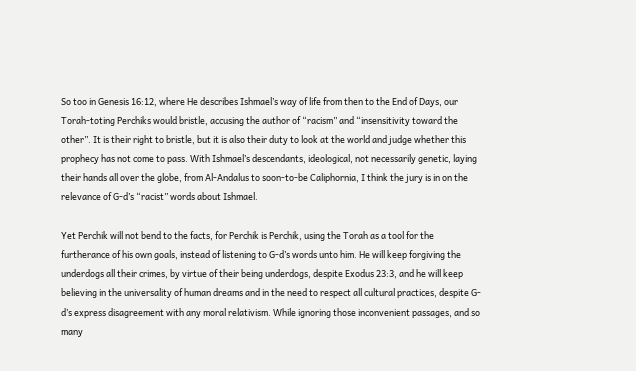So too in Genesis 16:12, where He describes Ishmael’s way of life from then to the End of Days, our Torah-toting Perchiks would bristle, accusing the author of “racism” and “insensitivity toward the other”. It is their right to bristle, but it is also their duty to look at the world and judge whether this prophecy has not come to pass. With Ishmael’s descendants, ideological, not necessarily genetic, laying their hands all over the globe, from Al-Andalus to soon-to-be Caliphornia, I think the jury is in on the relevance of G-d’s “racist” words about Ishmael.

Yet Perchik will not bend to the facts, for Perchik is Perchik, using the Torah as a tool for the furtherance of his own goals, instead of listening to G-d’s words unto him. He will keep forgiving the underdogs all their crimes, by virtue of their being underdogs, despite Exodus 23:3, and he will keep believing in the universality of human dreams and in the need to respect all cultural practices, despite G-d’s express disagreement with any moral relativism. While ignoring those inconvenient passages, and so many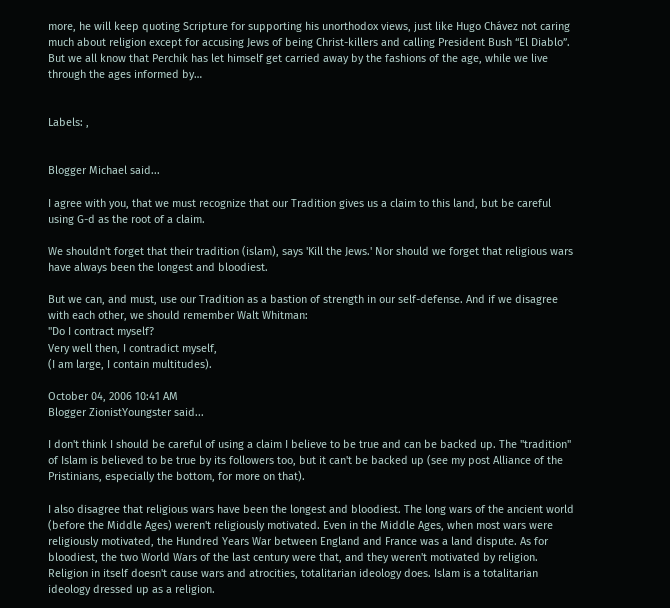more, he will keep quoting Scripture for supporting his unorthodox views, just like Hugo Chávez not caring much about religion except for accusing Jews of being Christ-killers and calling President Bush “El Diablo”. But we all know that Perchik has let himself get carried away by the fashions of the age, while we live through the ages informed by…


Labels: ,


Blogger Michael said...

I agree with you, that we must recognize that our Tradition gives us a claim to this land, but be careful using G-d as the root of a claim.

We shouldn't forget that their tradition (islam), says 'Kill the Jews.' Nor should we forget that religious wars have always been the longest and bloodiest.

But we can, and must, use our Tradition as a bastion of strength in our self-defense. And if we disagree with each other, we should remember Walt Whitman:
"Do I contract myself?
Very well then, I contradict myself,
(I am large, I contain multitudes).

October 04, 2006 10:41 AM
Blogger ZionistYoungster said...

I don't think I should be careful of using a claim I believe to be true and can be backed up. The "tradition" of Islam is believed to be true by its followers too, but it can't be backed up (see my post Alliance of the Pristinians, especially the bottom, for more on that).

I also disagree that religious wars have been the longest and bloodiest. The long wars of the ancient world (before the Middle Ages) weren't religiously motivated. Even in the Middle Ages, when most wars were religiously motivated, the Hundred Years War between England and France was a land dispute. As for bloodiest, the two World Wars of the last century were that, and they weren't motivated by religion. Religion in itself doesn't cause wars and atrocities, totalitarian ideology does. Islam is a totalitarian ideology dressed up as a religion.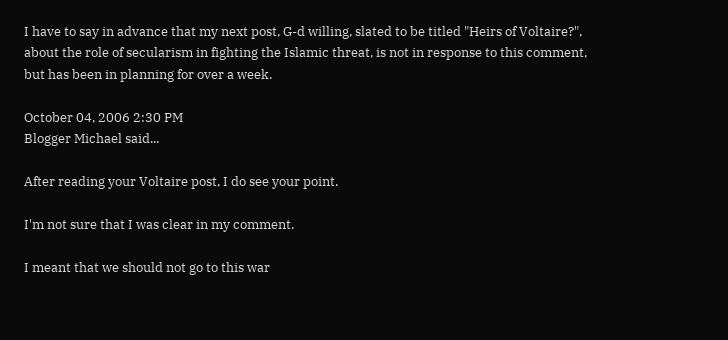I have to say in advance that my next post, G-d willing, slated to be titled "Heirs of Voltaire?", about the role of secularism in fighting the Islamic threat, is not in response to this comment, but has been in planning for over a week.

October 04, 2006 2:30 PM
Blogger Michael said...

After reading your Voltaire post, I do see your point.

I'm not sure that I was clear in my comment.

I meant that we should not go to this war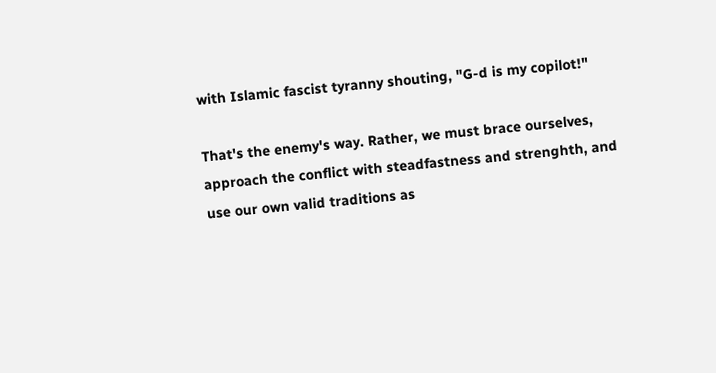with Islamic fascist tyranny shouting, "G-d is my copilot!"

That's the enemy's way. Rather, we must brace ourselves, approach the conflict with steadfastness and strenghth, and use our own valid traditions as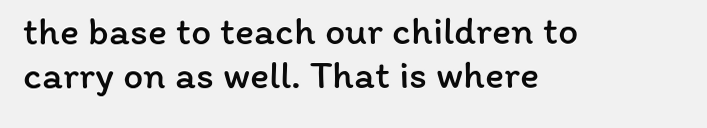the base to teach our children to carry on as well. That is where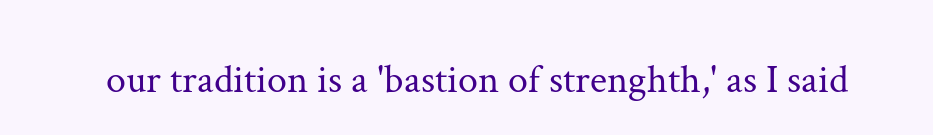our tradition is a 'bastion of strenghth,' as I said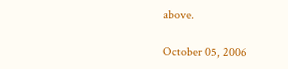above.

October 05, 2006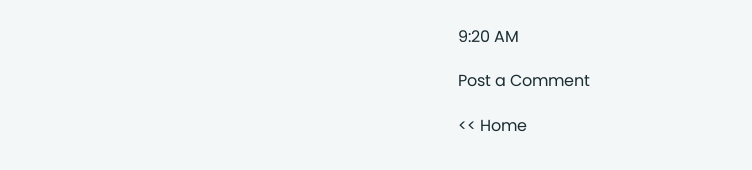9:20 AM

Post a Comment

<< Home